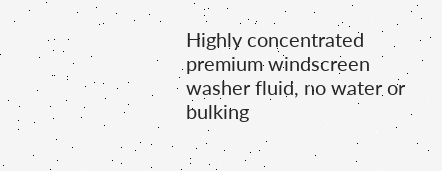Highly concentrated premium windscreen washer fluid, no water or bulking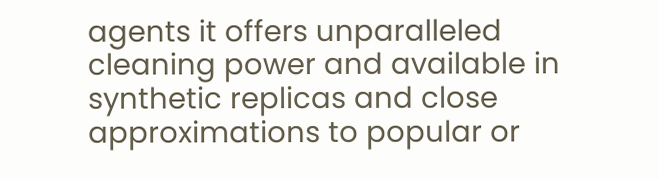agents it offers unparalleled cleaning power and available in synthetic replicas and close approximations to popular or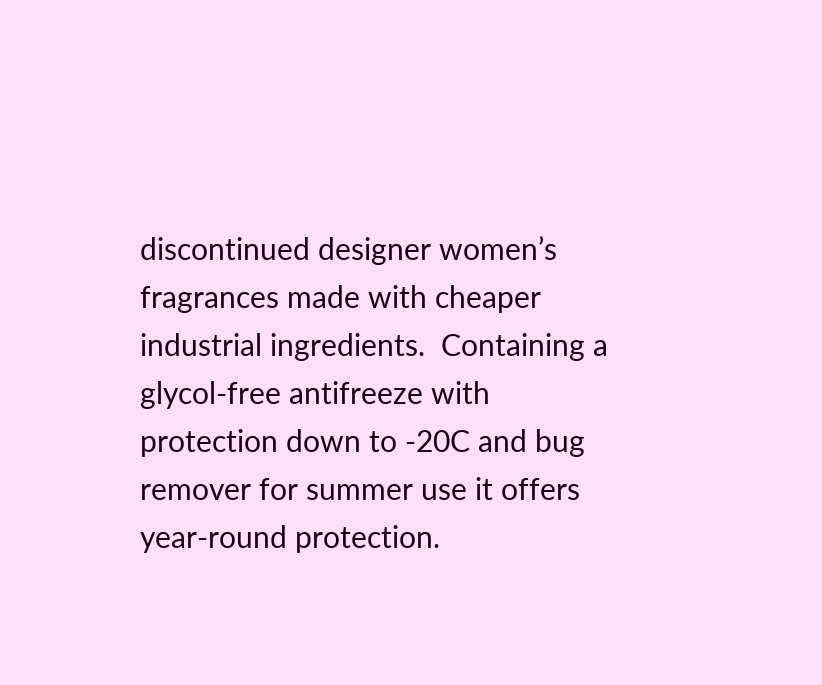discontinued designer women’s fragrances made with cheaper industrial ingredients.  Containing a glycol-free antifreeze with protection down to -20C and bug remover for summer use it offers year-round protection.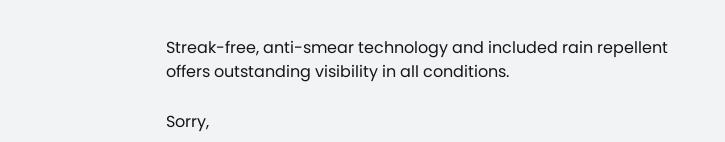Streak-free, anti-smear technology and included rain repellent offers outstanding visibility in all conditions.

Sorry,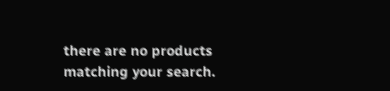there are no products matching your search.